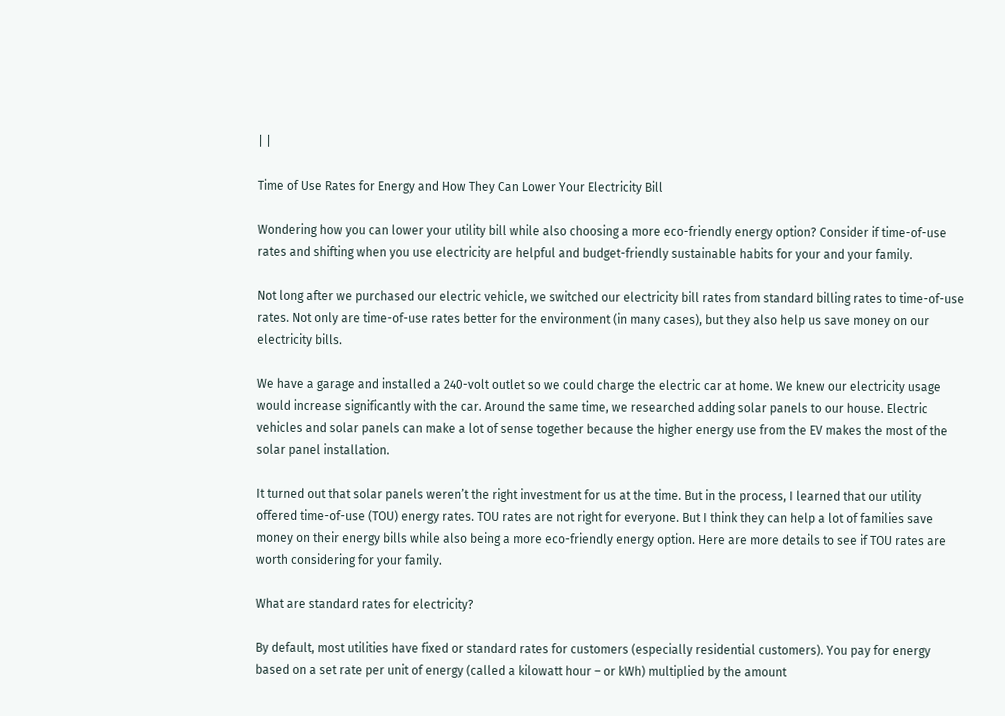| |

Time of Use Rates for Energy and How They Can Lower Your Electricity Bill

Wondering how you can lower your utility bill while also choosing a more eco-friendly energy option? Consider if time-of-use rates and shifting when you use electricity are helpful and budget-friendly sustainable habits for your and your family.

Not long after we purchased our electric vehicle, we switched our electricity bill rates from standard billing rates to time-of-use rates. Not only are time-of-use rates better for the environment (in many cases), but they also help us save money on our electricity bills.

We have a garage and installed a 240-volt outlet so we could charge the electric car at home. We knew our electricity usage would increase significantly with the car. Around the same time, we researched adding solar panels to our house. Electric vehicles and solar panels can make a lot of sense together because the higher energy use from the EV makes the most of the solar panel installation.

It turned out that solar panels weren’t the right investment for us at the time. But in the process, I learned that our utility offered time-of-use (TOU) energy rates. TOU rates are not right for everyone. But I think they can help a lot of families save money on their energy bills while also being a more eco-friendly energy option. Here are more details to see if TOU rates are worth considering for your family.

What are standard rates for electricity?

By default, most utilities have fixed or standard rates for customers (especially residential customers). You pay for energy based on a set rate per unit of energy (called a kilowatt hour – or kWh) multiplied by the amount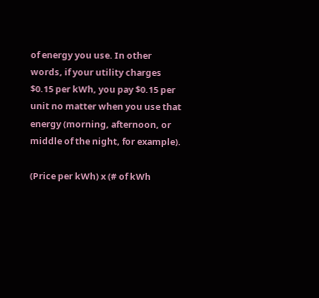of energy you use. In other words, if your utility charges $0.15 per kWh, you pay $0.15 per unit no matter when you use that energy (morning, afternoon, or middle of the night, for example).

(Price per kWh) x (# of kWh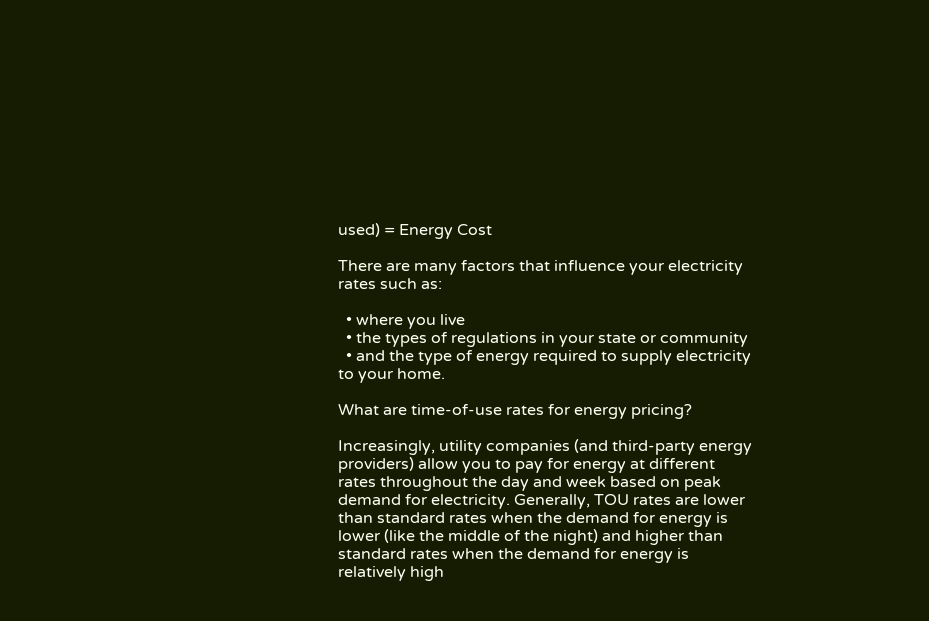used) = Energy Cost

There are many factors that influence your electricity rates such as:

  • where you live
  • the types of regulations in your state or community
  • and the type of energy required to supply electricity to your home.

What are time-of-use rates for energy pricing?

Increasingly, utility companies (and third-party energy providers) allow you to pay for energy at different rates throughout the day and week based on peak demand for electricity. Generally, TOU rates are lower than standard rates when the demand for energy is lower (like the middle of the night) and higher than standard rates when the demand for energy is relatively high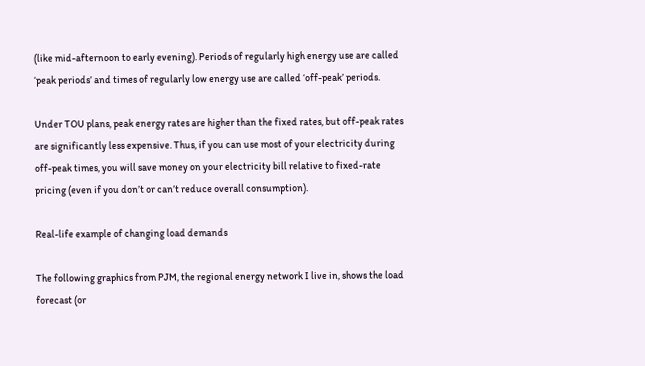(like mid-afternoon to early evening). Periods of regularly high energy use are called ‘peak periods’ and times of regularly low energy use are called ‘off-peak’ periods.

Under TOU plans, peak energy rates are higher than the fixed rates, but off-peak rates are significantly less expensive. Thus, if you can use most of your electricity during off-peak times, you will save money on your electricity bill relative to fixed-rate pricing (even if you don’t or can’t reduce overall consumption).

Real-life example of changing load demands

The following graphics from PJM, the regional energy network I live in, shows the load forecast (or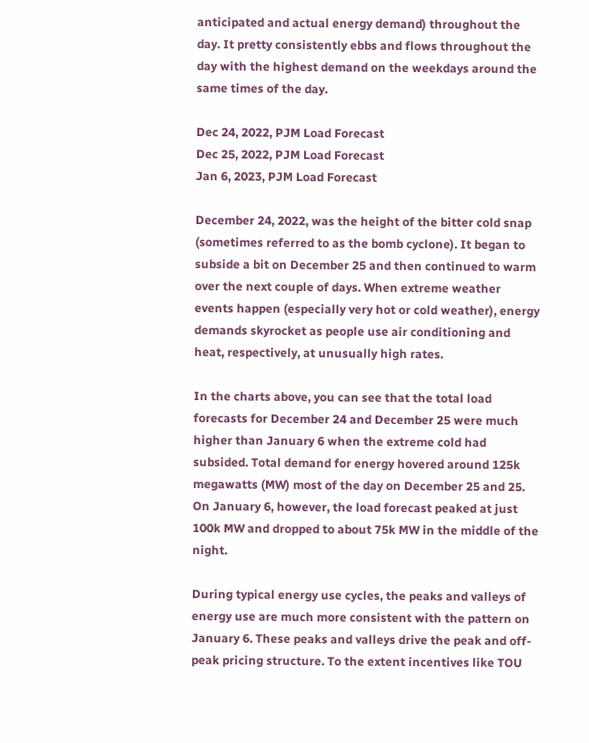anticipated and actual energy demand) throughout the day. It pretty consistently ebbs and flows throughout the day with the highest demand on the weekdays around the same times of the day.

Dec 24, 2022, PJM Load Forecast
Dec 25, 2022, PJM Load Forecast
Jan 6, 2023, PJM Load Forecast

December 24, 2022, was the height of the bitter cold snap (sometimes referred to as the bomb cyclone). It began to subside a bit on December 25 and then continued to warm over the next couple of days. When extreme weather events happen (especially very hot or cold weather), energy demands skyrocket as people use air conditioning and heat, respectively, at unusually high rates.

In the charts above, you can see that the total load forecasts for December 24 and December 25 were much higher than January 6 when the extreme cold had subsided. Total demand for energy hovered around 125k megawatts (MW) most of the day on December 25 and 25. On January 6, however, the load forecast peaked at just 100k MW and dropped to about 75k MW in the middle of the night.

During typical energy use cycles, the peaks and valleys of energy use are much more consistent with the pattern on January 6. These peaks and valleys drive the peak and off-peak pricing structure. To the extent incentives like TOU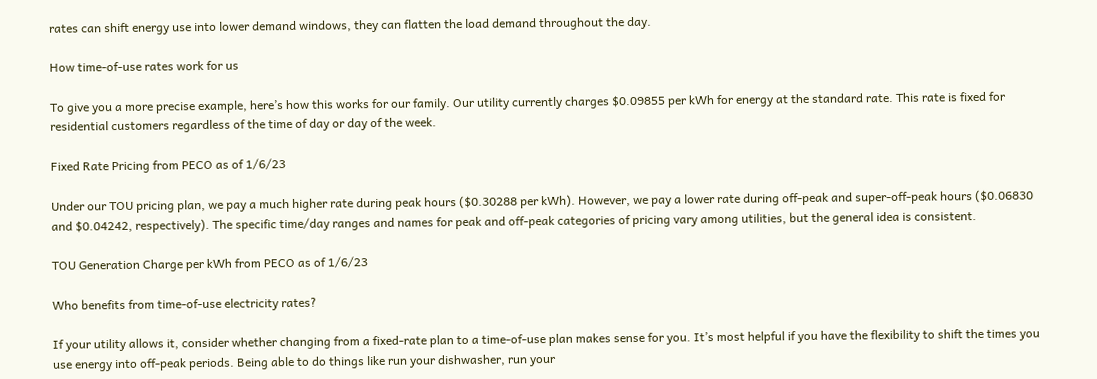rates can shift energy use into lower demand windows, they can flatten the load demand throughout the day.

How time-of-use rates work for us

To give you a more precise example, here’s how this works for our family. Our utility currently charges $0.09855 per kWh for energy at the standard rate. This rate is fixed for residential customers regardless of the time of day or day of the week.

Fixed Rate Pricing from PECO as of 1/6/23

Under our TOU pricing plan, we pay a much higher rate during peak hours ($0.30288 per kWh). However, we pay a lower rate during off-peak and super-off-peak hours ($0.06830 and $0.04242, respectively). The specific time/day ranges and names for peak and off-peak categories of pricing vary among utilities, but the general idea is consistent.

TOU Generation Charge per kWh from PECO as of 1/6/23

Who benefits from time-of-use electricity rates?

If your utility allows it, consider whether changing from a fixed-rate plan to a time-of-use plan makes sense for you. It’s most helpful if you have the flexibility to shift the times you use energy into off-peak periods. Being able to do things like run your dishwasher, run your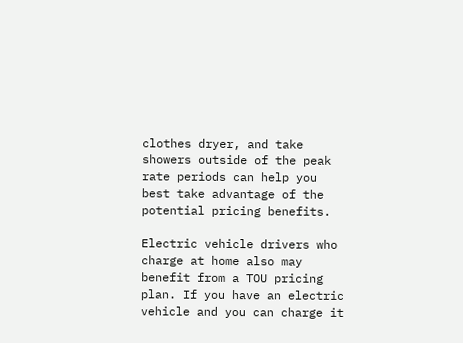clothes dryer, and take showers outside of the peak rate periods can help you best take advantage of the potential pricing benefits.

Electric vehicle drivers who charge at home also may benefit from a TOU pricing plan. If you have an electric vehicle and you can charge it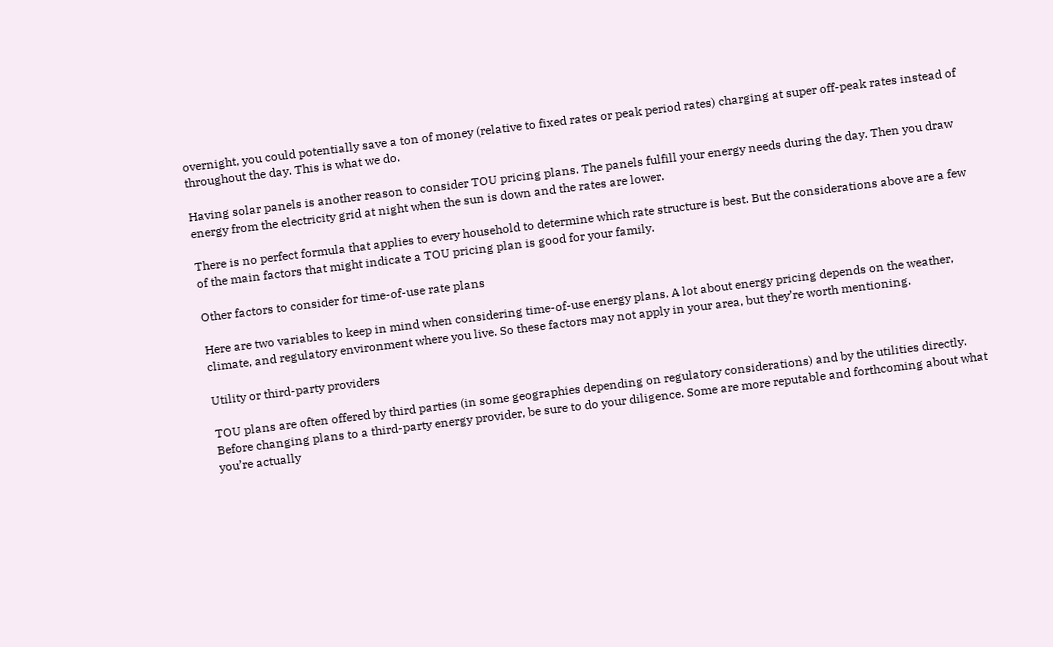overnight, you could potentially save a ton of money (relative to fixed rates or peak period rates) charging at super off-peak rates instead of throughout the day. This is what we do.

Having solar panels is another reason to consider TOU pricing plans. The panels fulfill your energy needs during the day. Then you draw energy from the electricity grid at night when the sun is down and the rates are lower.

There is no perfect formula that applies to every household to determine which rate structure is best. But the considerations above are a few of the main factors that might indicate a TOU pricing plan is good for your family.

Other factors to consider for time-of-use rate plans

Here are two variables to keep in mind when considering time-of-use energy plans. A lot about energy pricing depends on the weather, climate, and regulatory environment where you live. So these factors may not apply in your area, but they’re worth mentioning.

Utility or third-party providers

TOU plans are often offered by third parties (in some geographies depending on regulatory considerations) and by the utilities directly. Before changing plans to a third-party energy provider, be sure to do your diligence. Some are more reputable and forthcoming about what you’re actually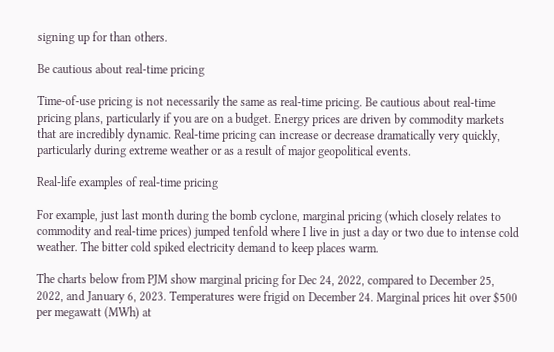signing up for than others.

Be cautious about real-time pricing

Time-of-use pricing is not necessarily the same as real-time pricing. Be cautious about real-time pricing plans, particularly if you are on a budget. Energy prices are driven by commodity markets that are incredibly dynamic. Real-time pricing can increase or decrease dramatically very quickly, particularly during extreme weather or as a result of major geopolitical events.

Real-life examples of real-time pricing

For example, just last month during the bomb cyclone, marginal pricing (which closely relates to commodity and real-time prices) jumped tenfold where I live in just a day or two due to intense cold weather. The bitter cold spiked electricity demand to keep places warm.

The charts below from PJM show marginal pricing for Dec 24, 2022, compared to December 25, 2022, and January 6, 2023. Temperatures were frigid on December 24. Marginal prices hit over $500 per megawatt (MWh) at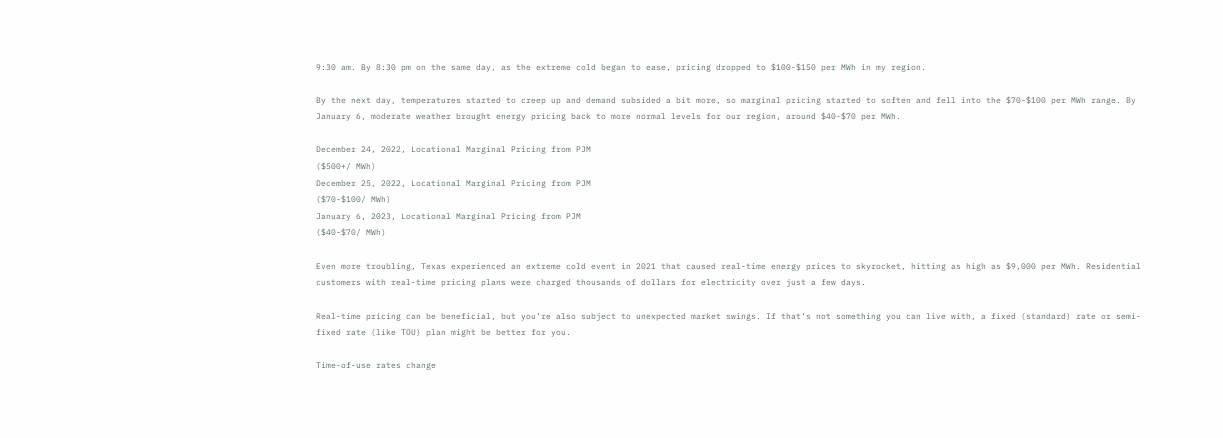9:30 am. By 8:30 pm on the same day, as the extreme cold began to ease, pricing dropped to $100-$150 per MWh in my region.

By the next day, temperatures started to creep up and demand subsided a bit more, so marginal pricing started to soften and fell into the $70-$100 per MWh range. By January 6, moderate weather brought energy pricing back to more normal levels for our region, around $40-$70 per MWh.

December 24, 2022, Locational Marginal Pricing from PJM
($500+/ MWh)
December 25, 2022, Locational Marginal Pricing from PJM
($70-$100/ MWh)
January 6, 2023, Locational Marginal Pricing from PJM
($40-$70/ MWh)

Even more troubling, Texas experienced an extreme cold event in 2021 that caused real-time energy prices to skyrocket, hitting as high as $9,000 per MWh. Residential customers with real-time pricing plans were charged thousands of dollars for electricity over just a few days.

Real-time pricing can be beneficial, but you’re also subject to unexpected market swings. If that’s not something you can live with, a fixed (standard) rate or semi-fixed rate (like TOU) plan might be better for you.

Time-of-use rates change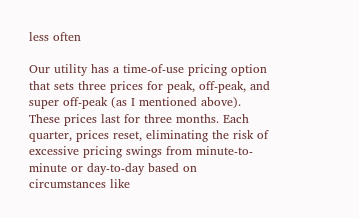less often

Our utility has a time-of-use pricing option that sets three prices for peak, off-peak, and super off-peak (as I mentioned above). These prices last for three months. Each quarter, prices reset, eliminating the risk of excessive pricing swings from minute-to-minute or day-to-day based on circumstances like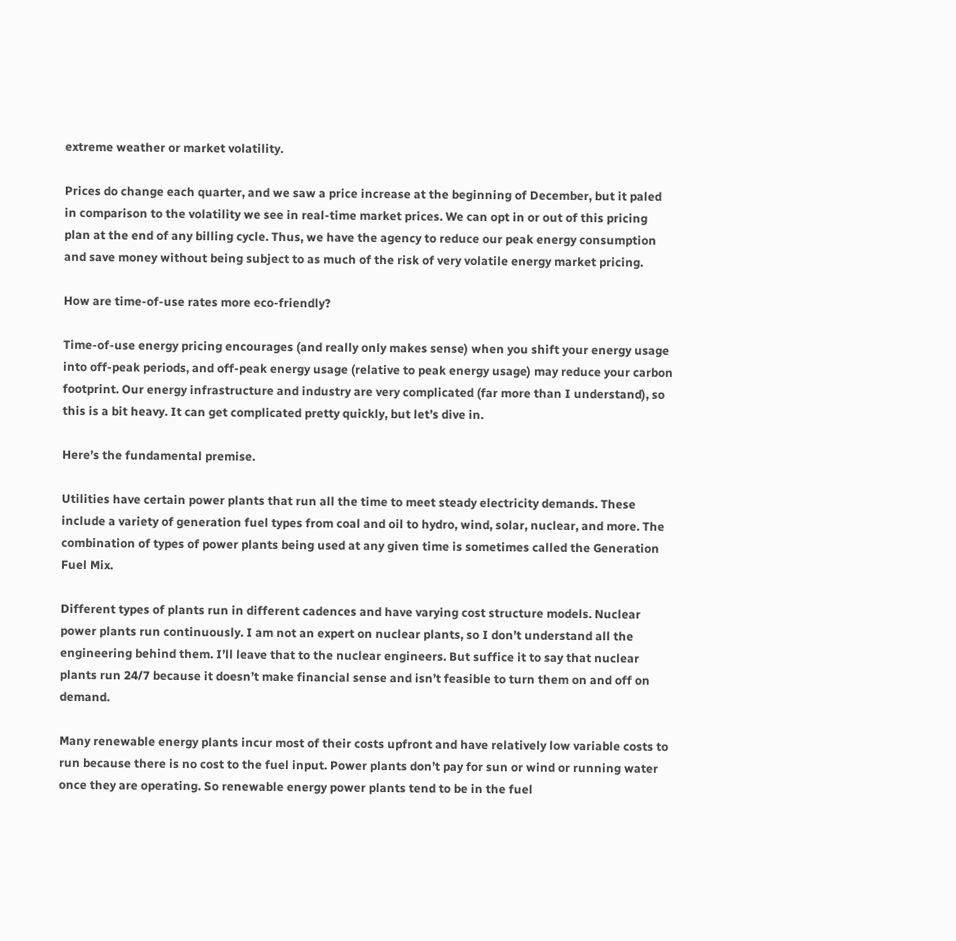extreme weather or market volatility.

Prices do change each quarter, and we saw a price increase at the beginning of December, but it paled in comparison to the volatility we see in real-time market prices. We can opt in or out of this pricing plan at the end of any billing cycle. Thus, we have the agency to reduce our peak energy consumption and save money without being subject to as much of the risk of very volatile energy market pricing.

How are time-of-use rates more eco-friendly?

Time-of-use energy pricing encourages (and really only makes sense) when you shift your energy usage into off-peak periods, and off-peak energy usage (relative to peak energy usage) may reduce your carbon footprint. Our energy infrastructure and industry are very complicated (far more than I understand), so this is a bit heavy. It can get complicated pretty quickly, but let’s dive in.

Here’s the fundamental premise.

Utilities have certain power plants that run all the time to meet steady electricity demands. These include a variety of generation fuel types from coal and oil to hydro, wind, solar, nuclear, and more. The combination of types of power plants being used at any given time is sometimes called the Generation Fuel Mix.

Different types of plants run in different cadences and have varying cost structure models. Nuclear power plants run continuously. I am not an expert on nuclear plants, so I don’t understand all the engineering behind them. I’ll leave that to the nuclear engineers. But suffice it to say that nuclear plants run 24/7 because it doesn’t make financial sense and isn’t feasible to turn them on and off on demand.

Many renewable energy plants incur most of their costs upfront and have relatively low variable costs to run because there is no cost to the fuel input. Power plants don’t pay for sun or wind or running water once they are operating. So renewable energy power plants tend to be in the fuel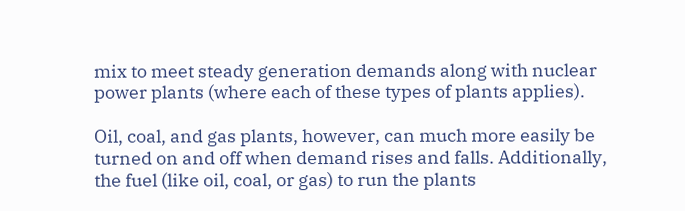mix to meet steady generation demands along with nuclear power plants (where each of these types of plants applies).

Oil, coal, and gas plants, however, can much more easily be turned on and off when demand rises and falls. Additionally, the fuel (like oil, coal, or gas) to run the plants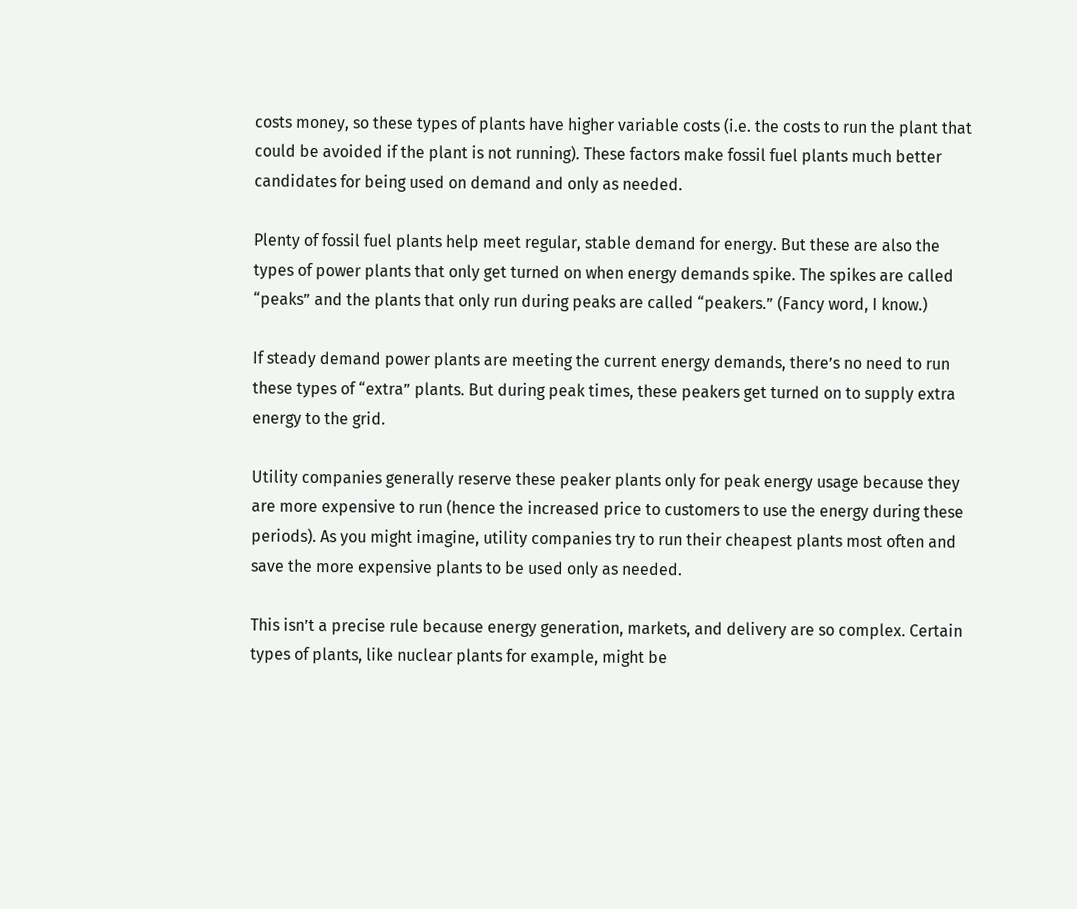costs money, so these types of plants have higher variable costs (i.e. the costs to run the plant that could be avoided if the plant is not running). These factors make fossil fuel plants much better candidates for being used on demand and only as needed.

Plenty of fossil fuel plants help meet regular, stable demand for energy. But these are also the types of power plants that only get turned on when energy demands spike. The spikes are called “peaks” and the plants that only run during peaks are called “peakers.” (Fancy word, I know.)

If steady demand power plants are meeting the current energy demands, there’s no need to run these types of “extra” plants. But during peak times, these peakers get turned on to supply extra energy to the grid.

Utility companies generally reserve these peaker plants only for peak energy usage because they are more expensive to run (hence the increased price to customers to use the energy during these periods). As you might imagine, utility companies try to run their cheapest plants most often and save the more expensive plants to be used only as needed.

This isn’t a precise rule because energy generation, markets, and delivery are so complex. Certain types of plants, like nuclear plants for example, might be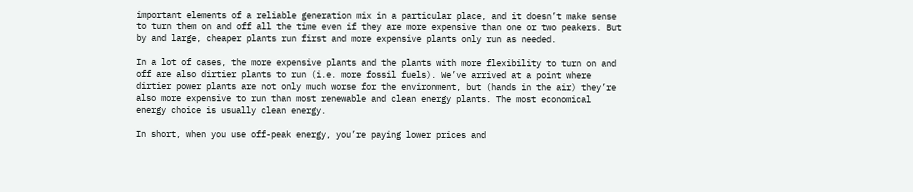important elements of a reliable generation mix in a particular place, and it doesn’t make sense to turn them on and off all the time even if they are more expensive than one or two peakers. But by and large, cheaper plants run first and more expensive plants only run as needed.

In a lot of cases, the more expensive plants and the plants with more flexibility to turn on and off are also dirtier plants to run (i.e. more fossil fuels). We’ve arrived at a point where dirtier power plants are not only much worse for the environment, but (hands in the air) they’re also more expensive to run than most renewable and clean energy plants. The most economical energy choice is usually clean energy.

In short, when you use off-peak energy, you’re paying lower prices and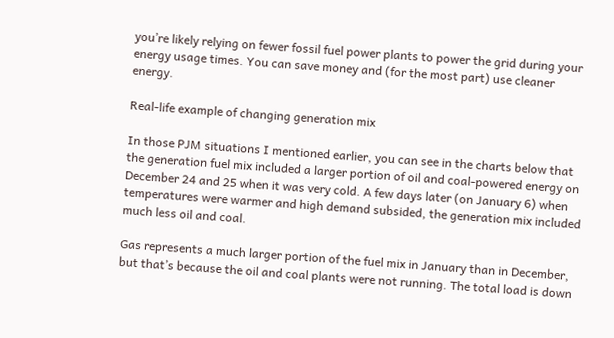you’re likely relying on fewer fossil fuel power plants to power the grid during your energy usage times. You can save money and (for the most part) use cleaner energy.

Real-life example of changing generation mix

In those PJM situations I mentioned earlier, you can see in the charts below that the generation fuel mix included a larger portion of oil and coal-powered energy on December 24 and 25 when it was very cold. A few days later (on January 6) when temperatures were warmer and high demand subsided, the generation mix included much less oil and coal.

Gas represents a much larger portion of the fuel mix in January than in December, but that’s because the oil and coal plants were not running. The total load is down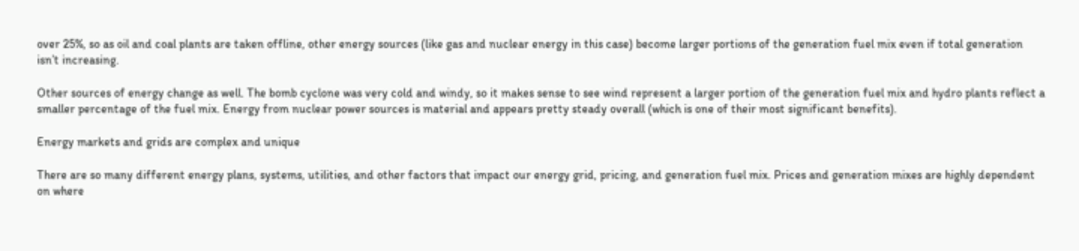over 25%, so as oil and coal plants are taken offline, other energy sources (like gas and nuclear energy in this case) become larger portions of the generation fuel mix even if total generation isn’t increasing.

Other sources of energy change as well. The bomb cyclone was very cold and windy, so it makes sense to see wind represent a larger portion of the generation fuel mix and hydro plants reflect a smaller percentage of the fuel mix. Energy from nuclear power sources is material and appears pretty steady overall (which is one of their most significant benefits).

Energy markets and grids are complex and unique

There are so many different energy plans, systems, utilities, and other factors that impact our energy grid, pricing, and generation fuel mix. Prices and generation mixes are highly dependent on where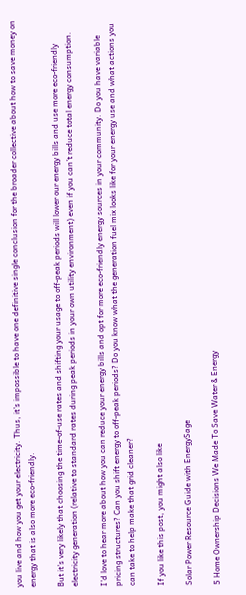you live and how you get your electricity. Thus, it’s impossible to have one definitive single conclusion for the broader collective about how to save money on energy that is also more eco-friendly.

But it’s very likely that choosing the time-of-use rates and shifting your usage to off-peak periods will lower our energy bills and use more eco-friendly electricity generation (relative to standard rates during peak periods in your own utility environment) even if you can’t reduce total energy consumption.

I’d love to hear more about how you can reduce your energy bills and opt for more eco-friendly energy sources in your community. Do you have variable pricing structures? Can you shift energy to off-peak periods? Do you know what the generation fuel mix looks like for your energy use and what actions you can take to help make that grid cleaner?

If you like this post, you might also like

Solar Power Resource Guide with EnergySage

5 Home Ownership Decisions We Made To Save Water & Energy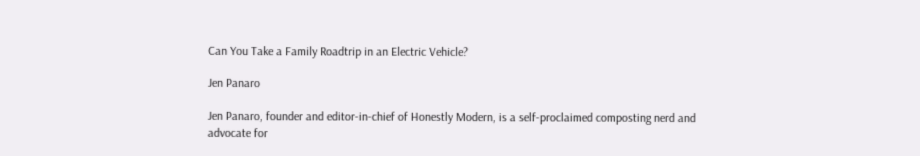Can You Take a Family Roadtrip in an Electric Vehicle?

Jen Panaro

Jen Panaro, founder and editor-in-chief of Honestly Modern, is a self-proclaimed composting nerd and advocate for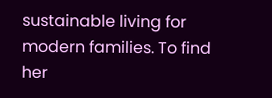sustainable living for modern families. To find her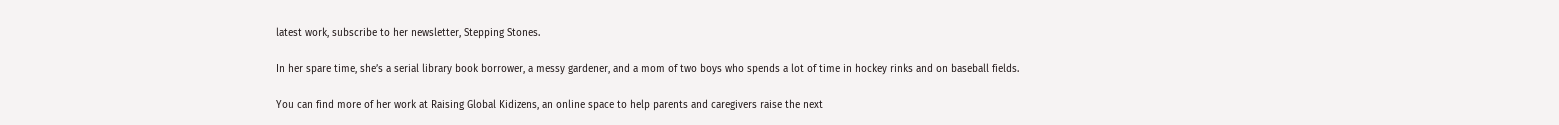latest work, subscribe to her newsletter, Stepping Stones.

In her spare time, she’s a serial library book borrower, a messy gardener, and a mom of two boys who spends a lot of time in hockey rinks and on baseball fields.

You can find more of her work at Raising Global Kidizens, an online space to help parents and caregivers raise the next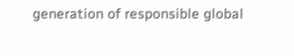generation of responsible global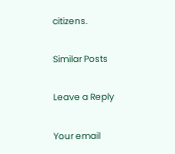citizens.

Similar Posts

Leave a Reply

Your email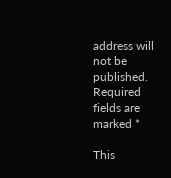address will not be published. Required fields are marked *

This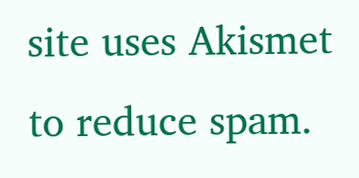site uses Akismet to reduce spam.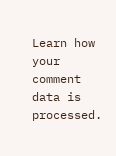Learn how your comment data is processed.